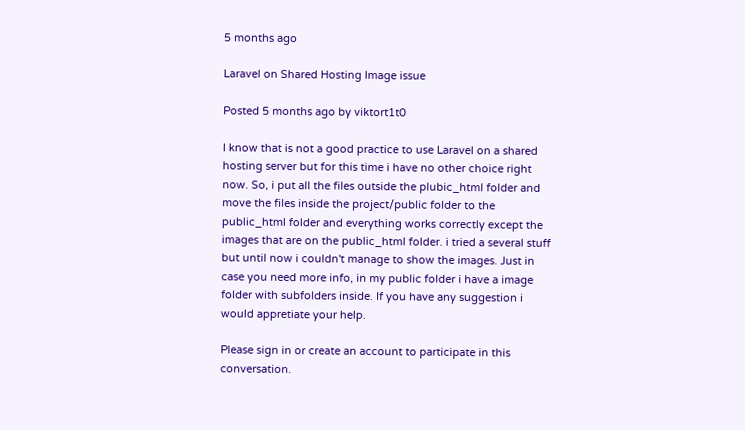5 months ago

Laravel on Shared Hosting Image issue

Posted 5 months ago by viktort1t0

I know that is not a good practice to use Laravel on a shared hosting server but for this time i have no other choice right now. So, i put all the files outside the plubic_html folder and move the files inside the project/public folder to the public_html folder and everything works correctly except the images that are on the public_html folder. i tried a several stuff but until now i couldn't manage to show the images. Just in case you need more info, in my public folder i have a image folder with subfolders inside. If you have any suggestion i would appretiate your help.

Please sign in or create an account to participate in this conversation.